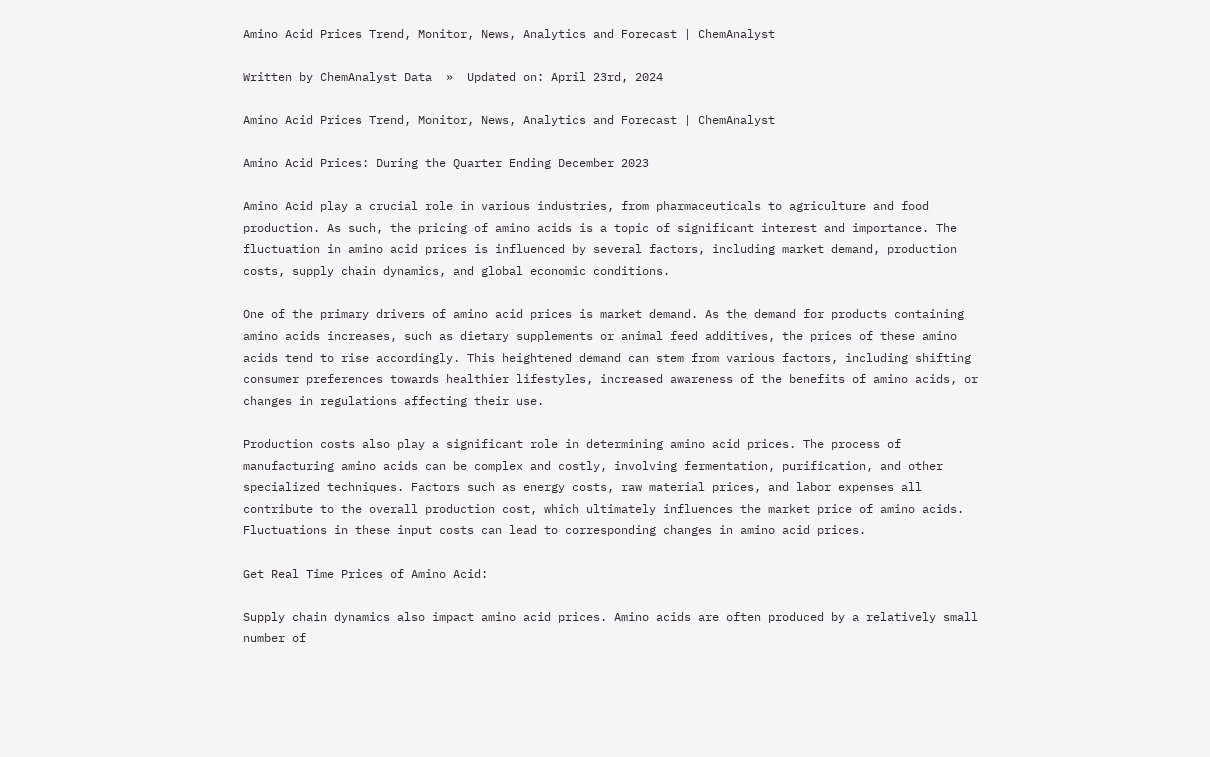Amino Acid Prices Trend, Monitor, News, Analytics and Forecast | ChemAnalyst

Written by ChemAnalyst Data  »  Updated on: April 23rd, 2024

Amino Acid Prices Trend, Monitor, News, Analytics and Forecast | ChemAnalyst

Amino Acid Prices: During the Quarter Ending December 2023

Amino Acid play a crucial role in various industries, from pharmaceuticals to agriculture and food production. As such, the pricing of amino acids is a topic of significant interest and importance. The fluctuation in amino acid prices is influenced by several factors, including market demand, production costs, supply chain dynamics, and global economic conditions.

One of the primary drivers of amino acid prices is market demand. As the demand for products containing amino acids increases, such as dietary supplements or animal feed additives, the prices of these amino acids tend to rise accordingly. This heightened demand can stem from various factors, including shifting consumer preferences towards healthier lifestyles, increased awareness of the benefits of amino acids, or changes in regulations affecting their use.

Production costs also play a significant role in determining amino acid prices. The process of manufacturing amino acids can be complex and costly, involving fermentation, purification, and other specialized techniques. Factors such as energy costs, raw material prices, and labor expenses all contribute to the overall production cost, which ultimately influences the market price of amino acids. Fluctuations in these input costs can lead to corresponding changes in amino acid prices.

Get Real Time Prices of Amino Acid:

Supply chain dynamics also impact amino acid prices. Amino acids are often produced by a relatively small number of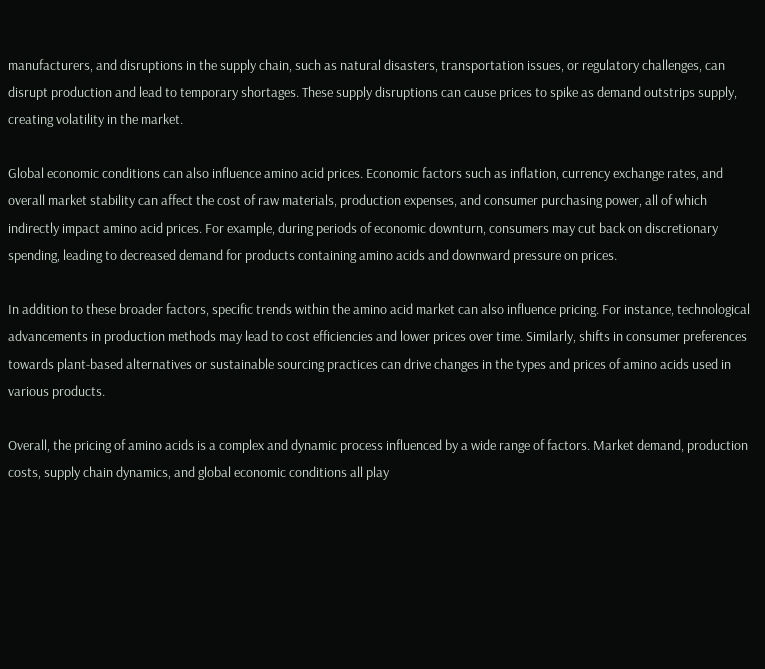manufacturers, and disruptions in the supply chain, such as natural disasters, transportation issues, or regulatory challenges, can disrupt production and lead to temporary shortages. These supply disruptions can cause prices to spike as demand outstrips supply, creating volatility in the market.

Global economic conditions can also influence amino acid prices. Economic factors such as inflation, currency exchange rates, and overall market stability can affect the cost of raw materials, production expenses, and consumer purchasing power, all of which indirectly impact amino acid prices. For example, during periods of economic downturn, consumers may cut back on discretionary spending, leading to decreased demand for products containing amino acids and downward pressure on prices.

In addition to these broader factors, specific trends within the amino acid market can also influence pricing. For instance, technological advancements in production methods may lead to cost efficiencies and lower prices over time. Similarly, shifts in consumer preferences towards plant-based alternatives or sustainable sourcing practices can drive changes in the types and prices of amino acids used in various products.

Overall, the pricing of amino acids is a complex and dynamic process influenced by a wide range of factors. Market demand, production costs, supply chain dynamics, and global economic conditions all play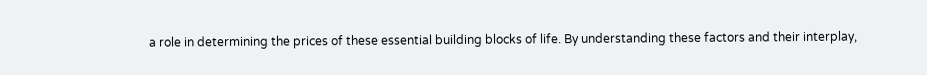a role in determining the prices of these essential building blocks of life. By understanding these factors and their interplay,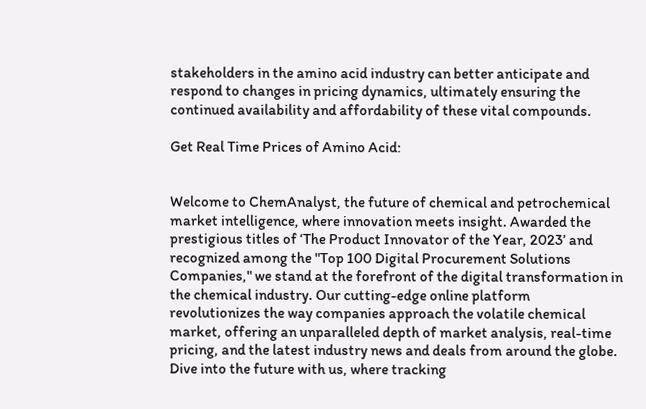stakeholders in the amino acid industry can better anticipate and respond to changes in pricing dynamics, ultimately ensuring the continued availability and affordability of these vital compounds.

Get Real Time Prices of Amino Acid:


Welcome to ChemAnalyst, the future of chemical and petrochemical market intelligence, where innovation meets insight. Awarded the prestigious titles of ‘The Product Innovator of the Year, 2023’ and recognized among the "Top 100 Digital Procurement Solutions Companies," we stand at the forefront of the digital transformation in the chemical industry. Our cutting-edge online platform revolutionizes the way companies approach the volatile chemical market, offering an unparalleled depth of market analysis, real-time pricing, and the latest industry news and deals from around the globe. Dive into the future with us, where tracking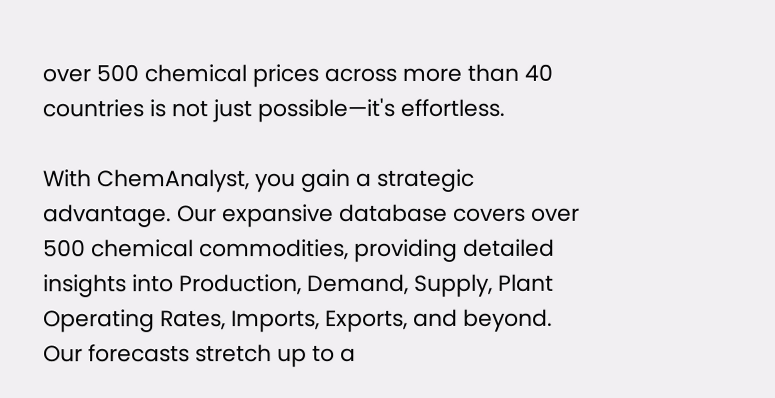over 500 chemical prices across more than 40 countries is not just possible—it's effortless.

With ChemAnalyst, you gain a strategic advantage. Our expansive database covers over 500 chemical commodities, providing detailed insights into Production, Demand, Supply, Plant Operating Rates, Imports, Exports, and beyond. Our forecasts stretch up to a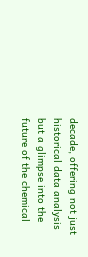decade, offering not just historical data analysis but a glimpse into the future of the chemical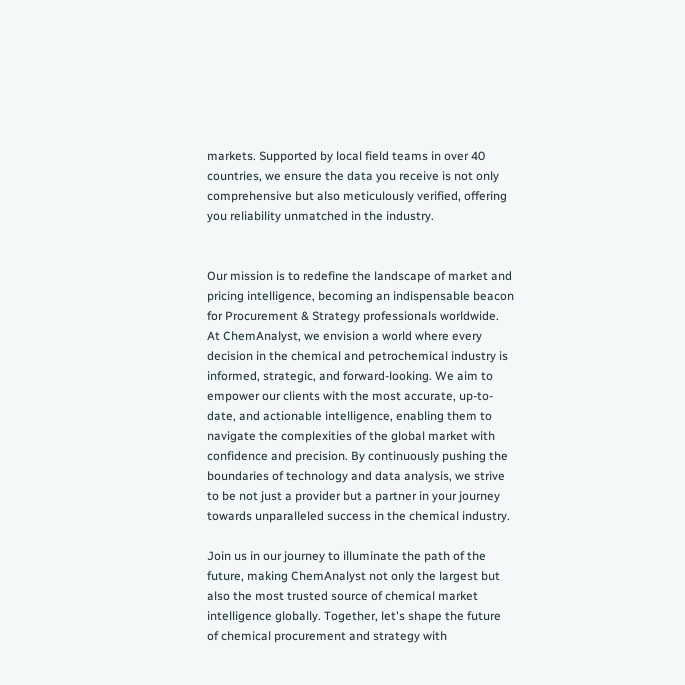markets. Supported by local field teams in over 40 countries, we ensure the data you receive is not only comprehensive but also meticulously verified, offering you reliability unmatched in the industry.


Our mission is to redefine the landscape of market and pricing intelligence, becoming an indispensable beacon for Procurement & Strategy professionals worldwide. At ChemAnalyst, we envision a world where every decision in the chemical and petrochemical industry is informed, strategic, and forward-looking. We aim to empower our clients with the most accurate, up-to-date, and actionable intelligence, enabling them to navigate the complexities of the global market with confidence and precision. By continuously pushing the boundaries of technology and data analysis, we strive to be not just a provider but a partner in your journey towards unparalleled success in the chemical industry.

Join us in our journey to illuminate the path of the future, making ChemAnalyst not only the largest but also the most trusted source of chemical market intelligence globally. Together, let's shape the future of chemical procurement and strategy with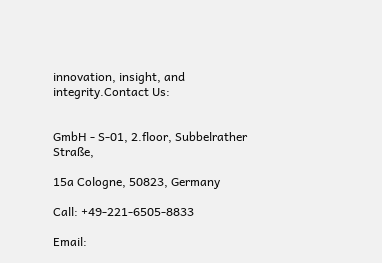innovation, insight, and integrity.Contact Us:


GmbH - S-01, 2.floor, Subbelrather Straße,

15a Cologne, 50823, Germany

Call: +49-221-6505-8833

Email: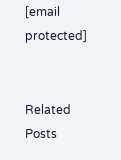[email protected]


Related Posts